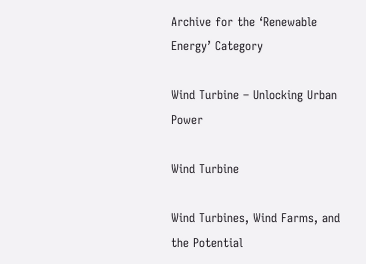Archive for the ‘Renewable Energy’ Category

Wind Turbine – Unlocking Urban Power

Wind Turbine

Wind Turbines, Wind Farms, and the Potential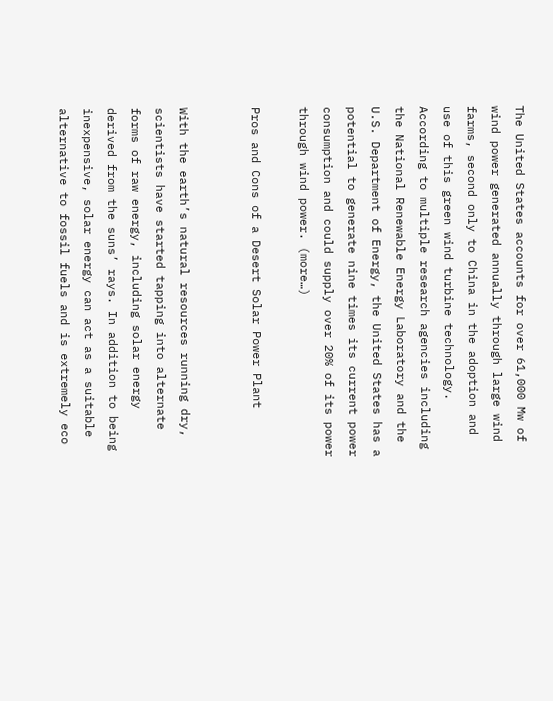The United States accounts for over 61,000 Mw of wind power generated annually through large wind farms, second only to China in the adoption and use of this green wind turbine technology. According to multiple research agencies including the National Renewable Energy Laboratory and the U.S. Department of Energy, the United States has a potential to generate nine times its current power consumption and could supply over 20% of its power through wind power. (more…)

Pros and Cons of a Desert Solar Power Plant


With the earth’s natural resources running dry, scientists have started tapping into alternate forms of raw energy, including solar energy derived from the suns’ rays. In addition to being inexpensive, solar energy can act as a suitable alternative to fossil fuels and is extremely eco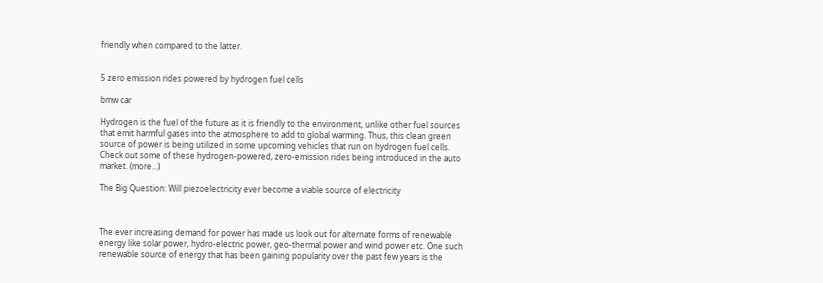friendly when compared to the latter.


5 zero emission rides powered by hydrogen fuel cells

bmw car

Hydrogen is the fuel of the future as it is friendly to the environment, unlike other fuel sources that emit harmful gases into the atmosphere to add to global warming. Thus, this clean green source of power is being utilized in some upcoming vehicles that run on hydrogen fuel cells. Check out some of these hydrogen-powered, zero-emission rides being introduced in the auto market. (more…)

The Big Question: Will piezoelectricity ever become a viable source of electricity



The ever increasing demand for power has made us look out for alternate forms of renewable energy like solar power, hydro-electric power, geo-thermal power and wind power etc. One such renewable source of energy that has been gaining popularity over the past few years is the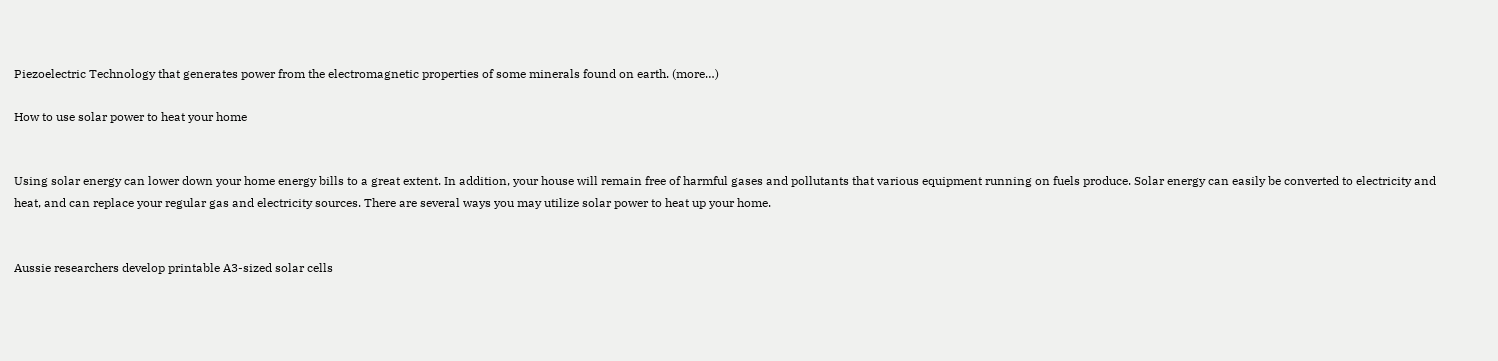Piezoelectric Technology that generates power from the electromagnetic properties of some minerals found on earth. (more…)

How to use solar power to heat your home


Using solar energy can lower down your home energy bills to a great extent. In addition, your house will remain free of harmful gases and pollutants that various equipment running on fuels produce. Solar energy can easily be converted to electricity and heat, and can replace your regular gas and electricity sources. There are several ways you may utilize solar power to heat up your home.


Aussie researchers develop printable A3-sized solar cells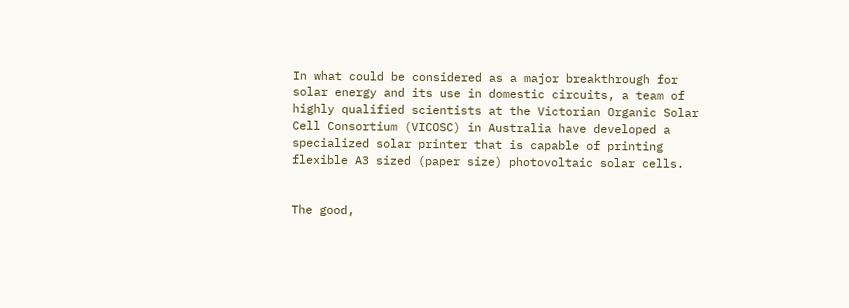In what could be considered as a major breakthrough for solar energy and its use in domestic circuits, a team of highly qualified scientists at the Victorian Organic Solar Cell Consortium (VICOSC) in Australia have developed a specialized solar printer that is capable of printing flexible A3 sized (paper size) photovoltaic solar cells.


The good,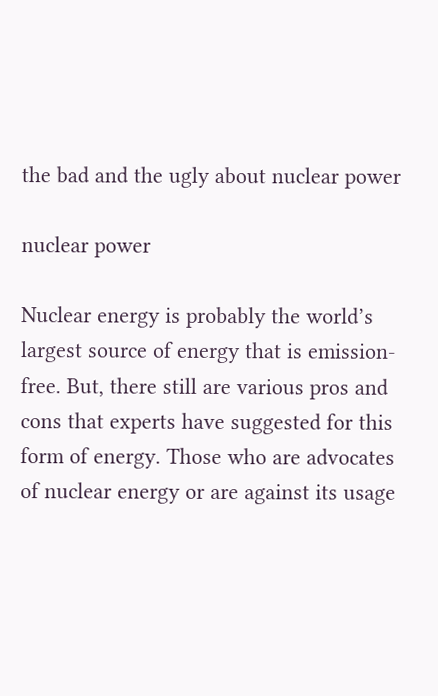the bad and the ugly about nuclear power

nuclear power

Nuclear energy is probably the world’s largest source of energy that is emission-free. But, there still are various pros and cons that experts have suggested for this form of energy. Those who are advocates of nuclear energy or are against its usage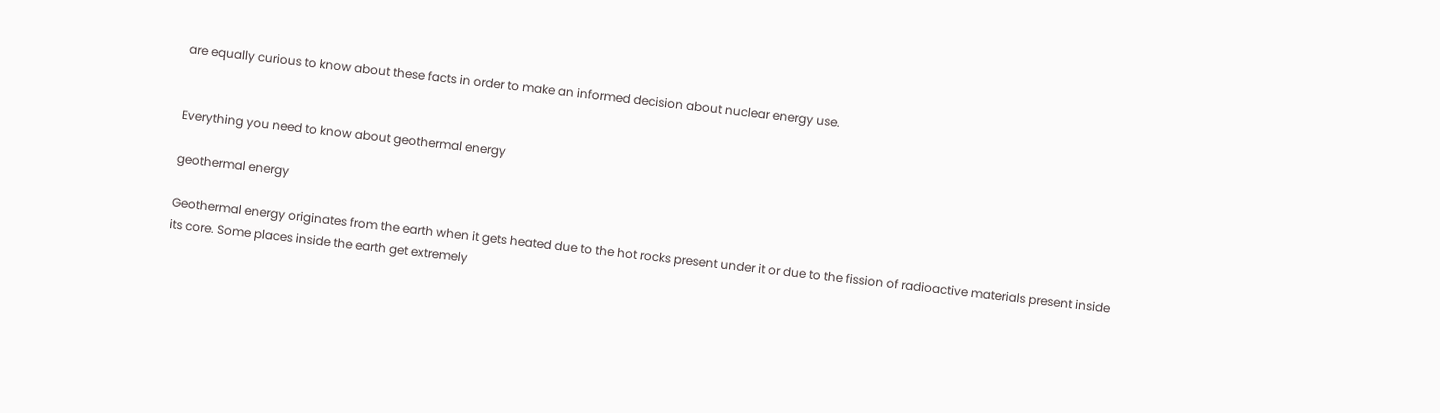are equally curious to know about these facts in order to make an informed decision about nuclear energy use.


Everything you need to know about geothermal energy

geothermal energy

Geothermal energy originates from the earth when it gets heated due to the hot rocks present under it or due to the fission of radioactive materials present inside its core. Some places inside the earth get extremely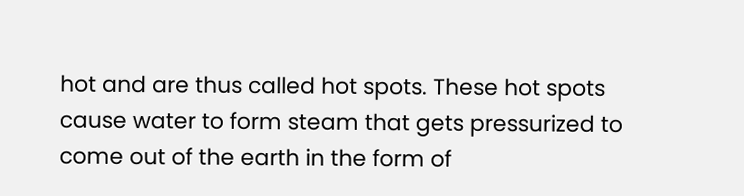hot and are thus called hot spots. These hot spots cause water to form steam that gets pressurized to come out of the earth in the form of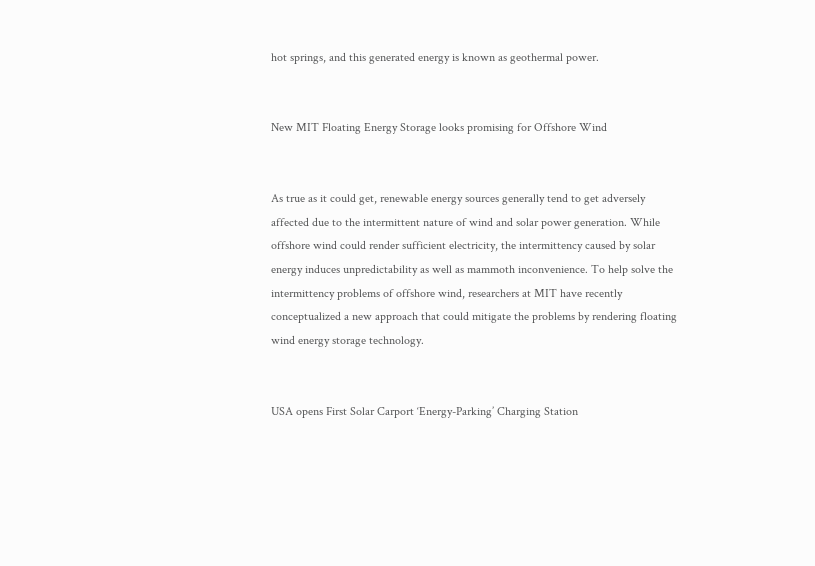hot springs, and this generated energy is known as geothermal power.


New MIT Floating Energy Storage looks promising for Offshore Wind


As true as it could get, renewable energy sources generally tend to get adversely affected due to the intermittent nature of wind and solar power generation. While offshore wind could render sufficient electricity, the intermittency caused by solar energy induces unpredictability as well as mammoth inconvenience. To help solve the intermittency problems of offshore wind, researchers at MIT have recently conceptualized a new approach that could mitigate the problems by rendering floating wind energy storage technology.


USA opens First Solar Carport ‘Energy-Parking’ Charging Station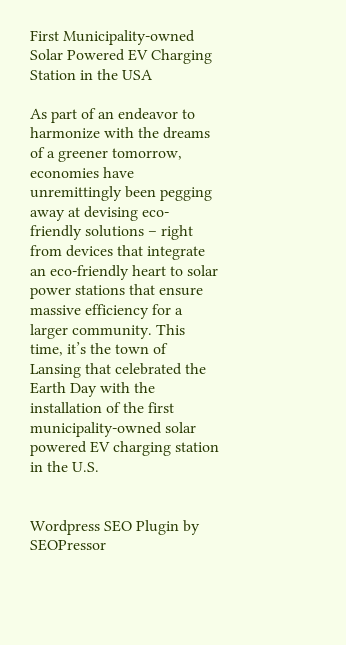First Municipality-owned Solar Powered EV Charging Station in the USA

As part of an endeavor to harmonize with the dreams of a greener tomorrow, economies have unremittingly been pegging away at devising eco-friendly solutions – right from devices that integrate an eco-friendly heart to solar power stations that ensure massive efficiency for a larger community. This time, it’s the town of Lansing that celebrated the Earth Day with the installation of the first municipality-owned solar powered EV charging station in the U.S.


Wordpress SEO Plugin by SEOPressor